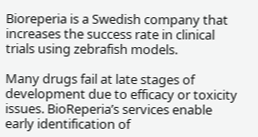Bioreperia is a Swedish company that increases the success rate in clinical trials using zebrafish models.

Many drugs fail at late stages of development due to efficacy or toxicity issues. BioReperia’s services enable early identification of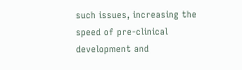such issues, increasing the speed of pre-clinical development and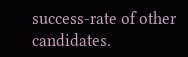success-rate of other candidates.